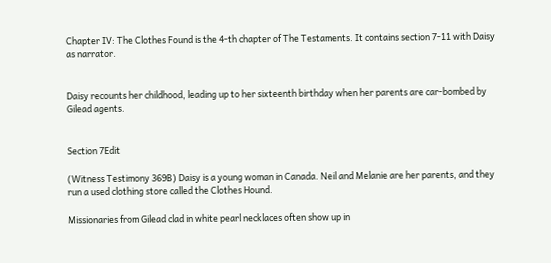Chapter IV: The Clothes Found is the 4-th chapter of The Testaments. It contains section 7-11 with Daisy as narrator.


Daisy recounts her childhood, leading up to her sixteenth birthday when her parents are car-bombed by Gilead agents.


Section 7Edit

(Witness Testimony 369B) Daisy is a young woman in Canada. Neil and Melanie are her parents, and they run a used clothing store called the Clothes Hound.

Missionaries from Gilead clad in white pearl necklaces often show up in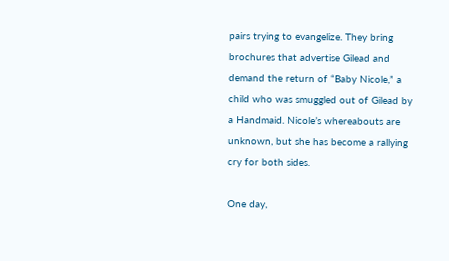pairs trying to evangelize. They bring brochures that advertise Gilead and demand the return of “Baby Nicole,” a child who was smuggled out of Gilead by a Handmaid. Nicole’s whereabouts are unknown, but she has become a rallying cry for both sides.

One day,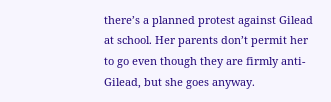there’s a planned protest against Gilead at school. Her parents don’t permit her to go even though they are firmly anti-Gilead, but she goes anyway.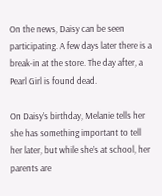On the news, Daisy can be seen participating. A few days later there is a break-in at the store. The day after, a Pearl Girl is found dead.

On Daisy’s birthday, Melanie tells her she has something important to tell her later, but while she’s at school, her parents are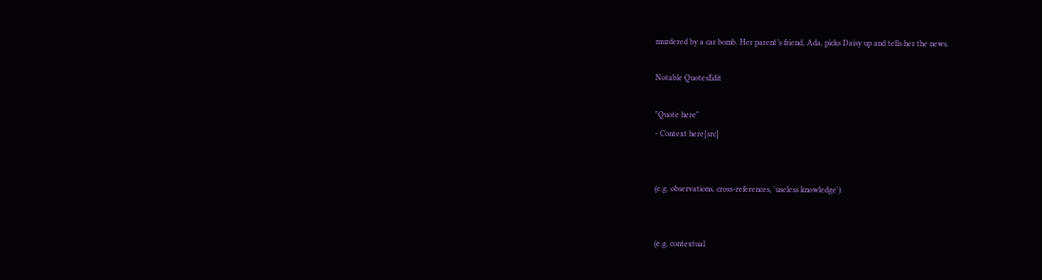murdered by a car bomb. Her parent’s friend, Ada, picks Daisy up and tells her the news.

Notable QuotesEdit

"Quote here"
- Context here[src]


(e.g. observations, cross-references, 'useless knowledge')


(e.g. contextual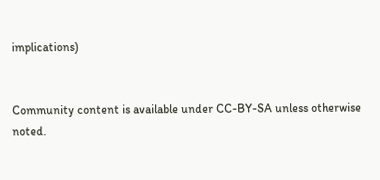implications)


Community content is available under CC-BY-SA unless otherwise noted.